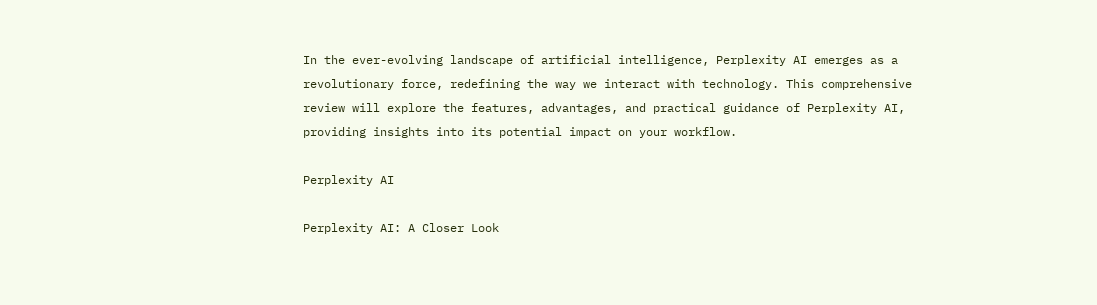In the ever-evolving landscape of artificial intelligence, Perplexity AI emerges as a revolutionary force, redefining the way we interact with technology. This comprehensive review will explore the features, advantages, and practical guidance of Perplexity AI, providing insights into its potential impact on your workflow.

Perplexity AI

Perplexity AI: A Closer Look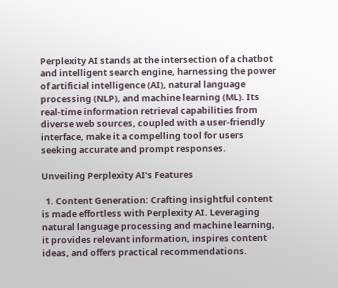Perplexity AI stands at the intersection of a chatbot and intelligent search engine, harnessing the power of artificial intelligence (AI), natural language processing (NLP), and machine learning (ML). Its real-time information retrieval capabilities from diverse web sources, coupled with a user-friendly interface, make it a compelling tool for users seeking accurate and prompt responses.

Unveiling Perplexity AI’s Features

  1. Content Generation: Crafting insightful content is made effortless with Perplexity AI. Leveraging natural language processing and machine learning, it provides relevant information, inspires content ideas, and offers practical recommendations.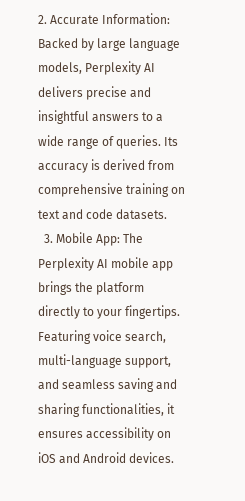2. Accurate Information: Backed by large language models, Perplexity AI delivers precise and insightful answers to a wide range of queries. Its accuracy is derived from comprehensive training on text and code datasets.
  3. Mobile App: The Perplexity AI mobile app brings the platform directly to your fingertips. Featuring voice search, multi-language support, and seamless saving and sharing functionalities, it ensures accessibility on iOS and Android devices.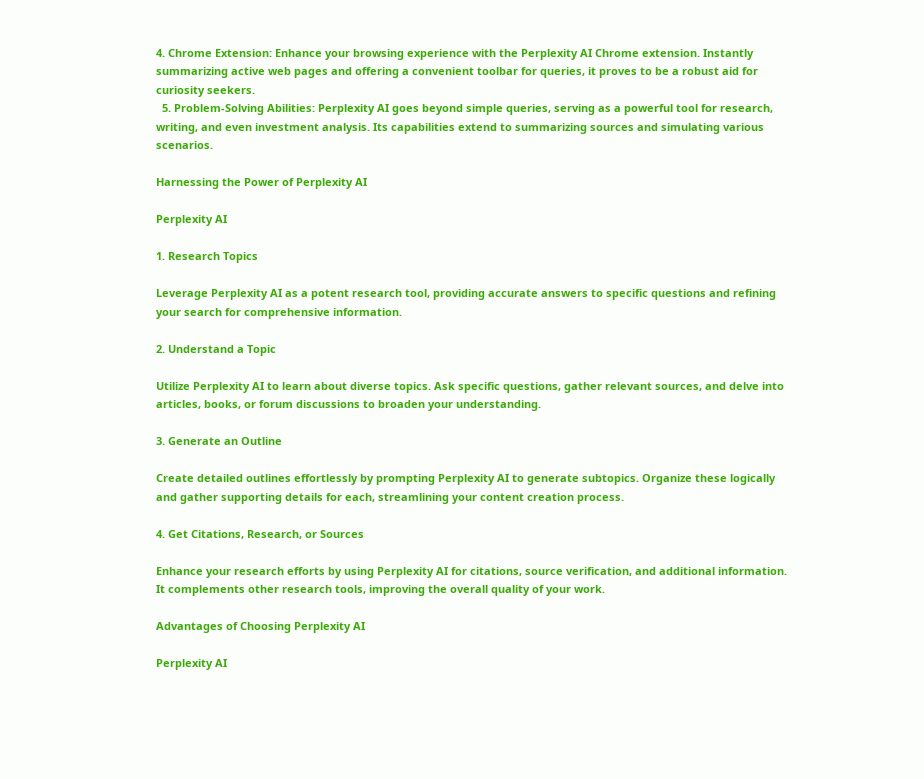4. Chrome Extension: Enhance your browsing experience with the Perplexity AI Chrome extension. Instantly summarizing active web pages and offering a convenient toolbar for queries, it proves to be a robust aid for curiosity seekers.
  5. Problem-Solving Abilities: Perplexity AI goes beyond simple queries, serving as a powerful tool for research, writing, and even investment analysis. Its capabilities extend to summarizing sources and simulating various scenarios.

Harnessing the Power of Perplexity AI

Perplexity AI

1. Research Topics

Leverage Perplexity AI as a potent research tool, providing accurate answers to specific questions and refining your search for comprehensive information.

2. Understand a Topic

Utilize Perplexity AI to learn about diverse topics. Ask specific questions, gather relevant sources, and delve into articles, books, or forum discussions to broaden your understanding.

3. Generate an Outline

Create detailed outlines effortlessly by prompting Perplexity AI to generate subtopics. Organize these logically and gather supporting details for each, streamlining your content creation process.

4. Get Citations, Research, or Sources

Enhance your research efforts by using Perplexity AI for citations, source verification, and additional information. It complements other research tools, improving the overall quality of your work.

Advantages of Choosing Perplexity AI

Perplexity AI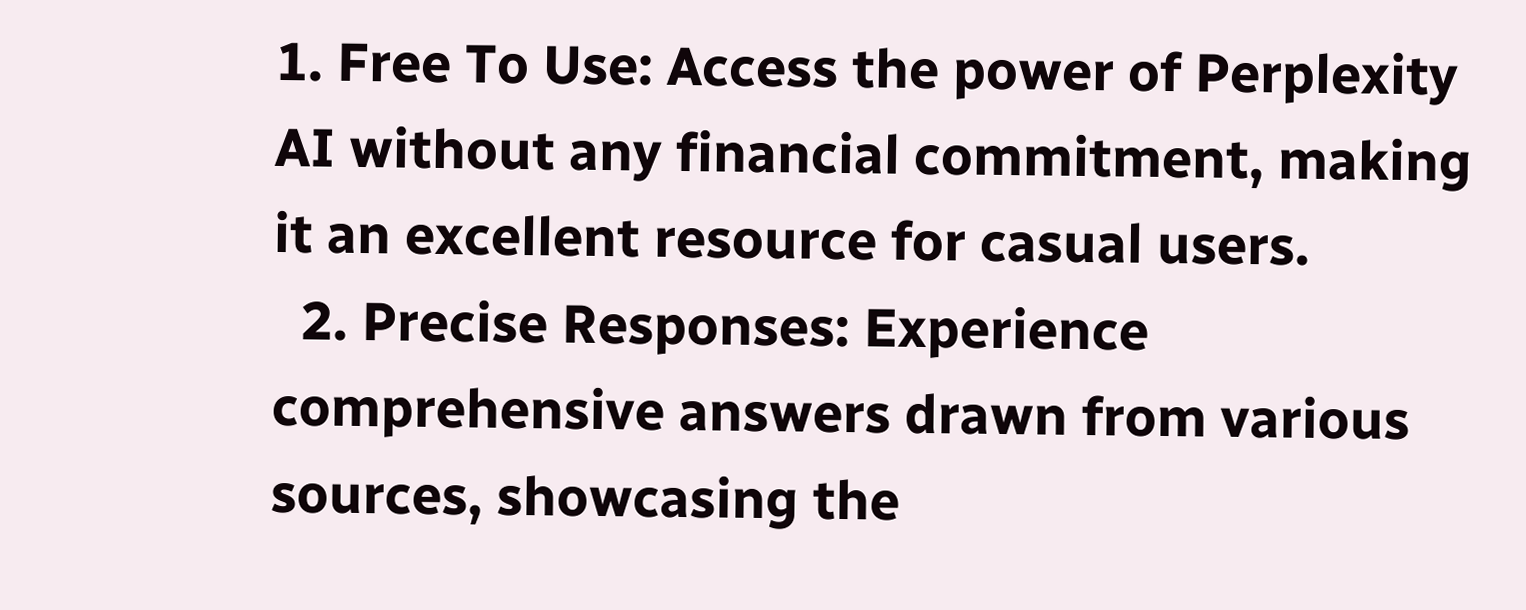1. Free To Use: Access the power of Perplexity AI without any financial commitment, making it an excellent resource for casual users.
  2. Precise Responses: Experience comprehensive answers drawn from various sources, showcasing the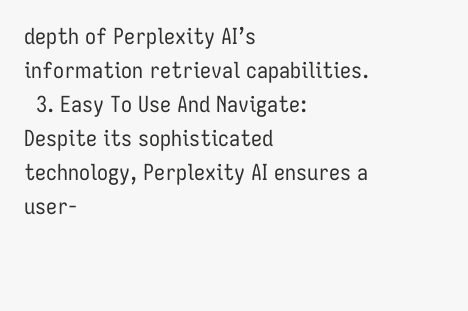depth of Perplexity AI’s information retrieval capabilities.
  3. Easy To Use And Navigate: Despite its sophisticated technology, Perplexity AI ensures a user-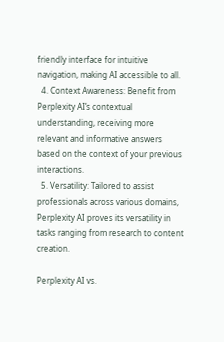friendly interface for intuitive navigation, making AI accessible to all.
  4. Context Awareness: Benefit from Perplexity AI’s contextual understanding, receiving more relevant and informative answers based on the context of your previous interactions.
  5. Versatility: Tailored to assist professionals across various domains, Perplexity AI proves its versatility in tasks ranging from research to content creation.

Perplexity AI vs.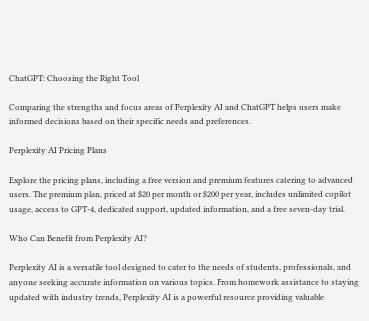ChatGPT: Choosing the Right Tool

Comparing the strengths and focus areas of Perplexity AI and ChatGPT helps users make informed decisions based on their specific needs and preferences.

Perplexity AI Pricing Plans

Explore the pricing plans, including a free version and premium features catering to advanced users. The premium plan, priced at $20 per month or $200 per year, includes unlimited copilot usage, access to GPT-4, dedicated support, updated information, and a free seven-day trial.

Who Can Benefit from Perplexity AI?

Perplexity AI is a versatile tool designed to cater to the needs of students, professionals, and anyone seeking accurate information on various topics. From homework assistance to staying updated with industry trends, Perplexity AI is a powerful resource providing valuable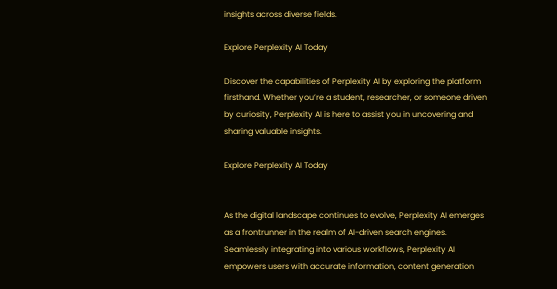insights across diverse fields.

Explore Perplexity AI Today

Discover the capabilities of Perplexity AI by exploring the platform firsthand. Whether you’re a student, researcher, or someone driven by curiosity, Perplexity AI is here to assist you in uncovering and sharing valuable insights.

Explore Perplexity AI Today


As the digital landscape continues to evolve, Perplexity AI emerges as a frontrunner in the realm of AI-driven search engines. Seamlessly integrating into various workflows, Perplexity AI empowers users with accurate information, content generation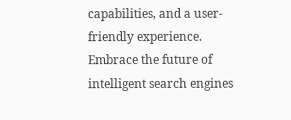capabilities, and a user-friendly experience. Embrace the future of intelligent search engines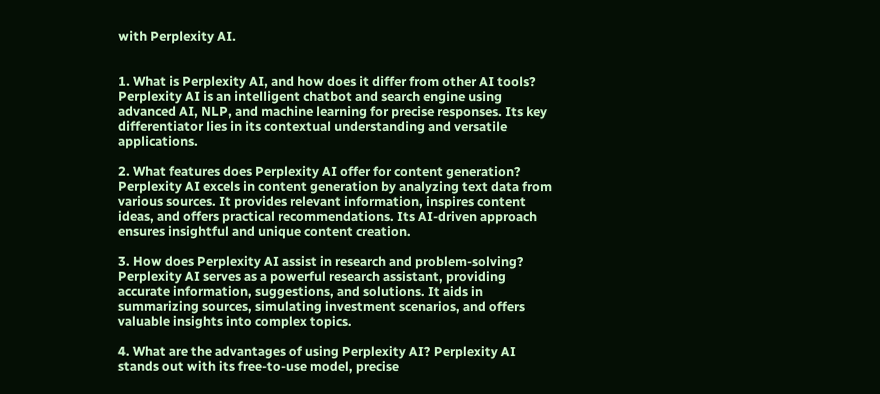with Perplexity AI.


1. What is Perplexity AI, and how does it differ from other AI tools? Perplexity AI is an intelligent chatbot and search engine using advanced AI, NLP, and machine learning for precise responses. Its key differentiator lies in its contextual understanding and versatile applications.

2. What features does Perplexity AI offer for content generation? Perplexity AI excels in content generation by analyzing text data from various sources. It provides relevant information, inspires content ideas, and offers practical recommendations. Its AI-driven approach ensures insightful and unique content creation.

3. How does Perplexity AI assist in research and problem-solving? Perplexity AI serves as a powerful research assistant, providing accurate information, suggestions, and solutions. It aids in summarizing sources, simulating investment scenarios, and offers valuable insights into complex topics.

4. What are the advantages of using Perplexity AI? Perplexity AI stands out with its free-to-use model, precise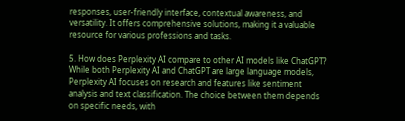responses, user-friendly interface, contextual awareness, and versatility. It offers comprehensive solutions, making it a valuable resource for various professions and tasks.

5. How does Perplexity AI compare to other AI models like ChatGPT? While both Perplexity AI and ChatGPT are large language models, Perplexity AI focuses on research and features like sentiment analysis and text classification. The choice between them depends on specific needs, with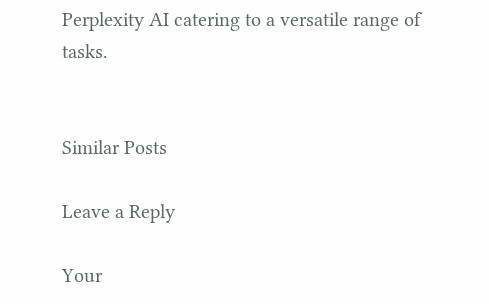Perplexity AI catering to a versatile range of tasks.


Similar Posts

Leave a Reply

Your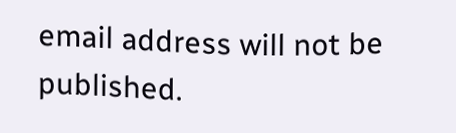email address will not be published.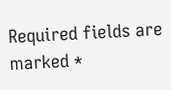Required fields are marked *